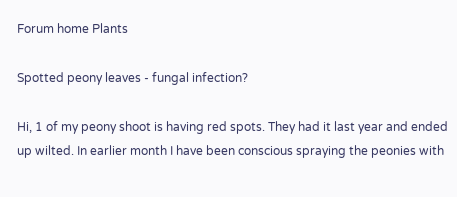Forum home Plants

Spotted peony leaves - fungal infection?

Hi, 1 of my peony shoot is having red spots. They had it last year and ended up wilted. In earlier month I have been conscious spraying the peonies with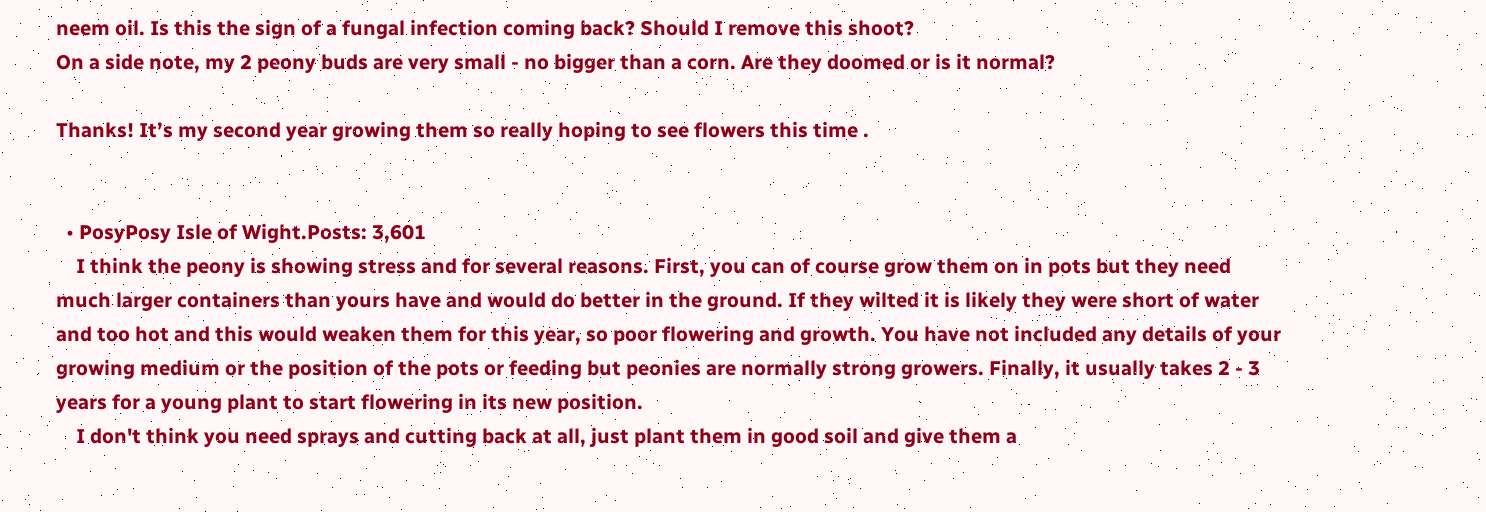neem oil. Is this the sign of a fungal infection coming back? Should I remove this shoot?
On a side note, my 2 peony buds are very small - no bigger than a corn. Are they doomed or is it normal?

Thanks! It’s my second year growing them so really hoping to see flowers this time .


  • PosyPosy Isle of Wight.Posts: 3,601
    I think the peony is showing stress and for several reasons. First, you can of course grow them on in pots but they need much larger containers than yours have and would do better in the ground. If they wilted it is likely they were short of water and too hot and this would weaken them for this year, so poor flowering and growth. You have not included any details of your growing medium or the position of the pots or feeding but peonies are normally strong growers. Finally, it usually takes 2 - 3 years for a young plant to start flowering in its new position.
    I don't think you need sprays and cutting back at all, just plant them in good soil and give them a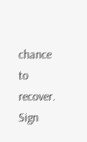chance to recover.
Sign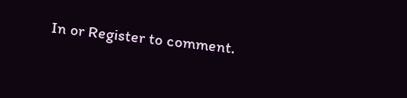In or Register to comment.